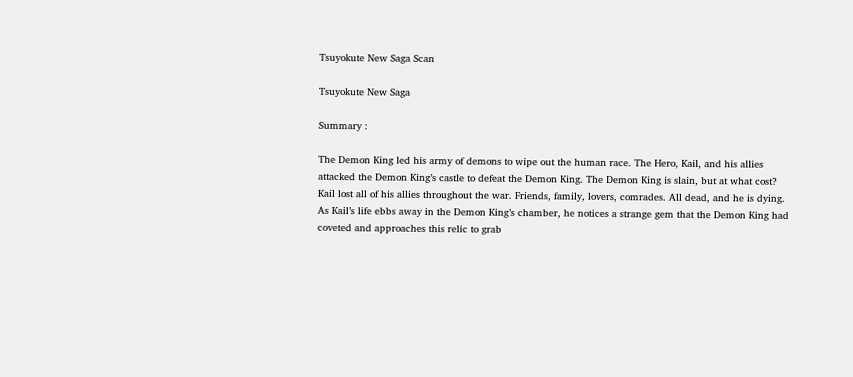Tsuyokute New Saga Scan

Tsuyokute New Saga

Summary :

The Demon King led his army of demons to wipe out the human race. The Hero, Kail, and his allies attacked the Demon King’s castle to defeat the Demon King. The Demon King is slain, but at what cost? Kail lost all of his allies throughout the war. Friends, family, lovers, comrades. All dead, and he is dying. As Kail’s life ebbs away in the Demon King’s chamber, he notices a strange gem that the Demon King had coveted and approaches this relic to grab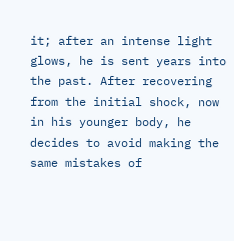it; after an intense light glows, he is sent years into the past. After recovering from the initial shock, now in his younger body, he decides to avoid making the same mistakes of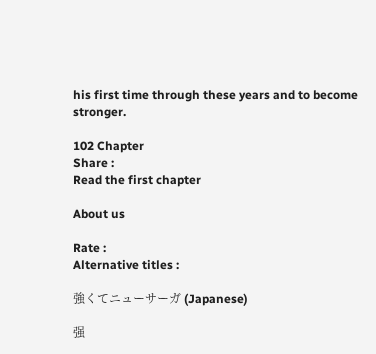his first time through these years and to become stronger.

102 Chapter
Share :
Read the first chapter

About us

Rate :
Alternative titles :

強くてニューサーガ (Japanese)

强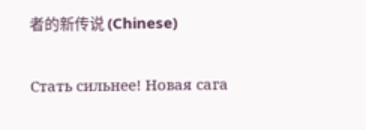者的新传说 (Chinese)

Стать сильнее! Новая сага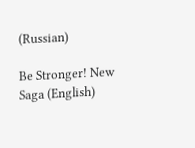(Russian)

Be Stronger! New Saga (English)